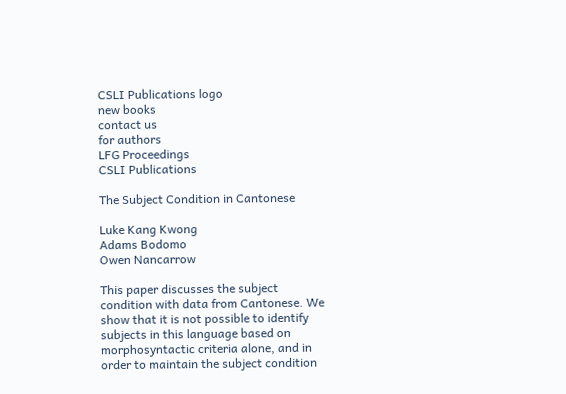CSLI Publications logo
new books
contact us
for authors
LFG Proceedings
CSLI Publications

The Subject Condition in Cantonese

Luke Kang Kwong
Adams Bodomo
Owen Nancarrow

This paper discusses the subject condition with data from Cantonese. We show that it is not possible to identify subjects in this language based on morphosyntactic criteria alone, and in order to maintain the subject condition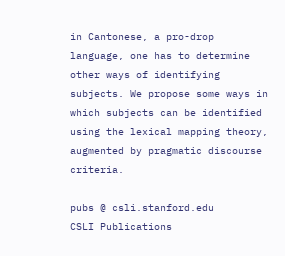in Cantonese, a pro-drop language, one has to determine other ways of identifying subjects. We propose some ways in which subjects can be identified using the lexical mapping theory, augmented by pragmatic discourse criteria.

pubs @ csli.stanford.edu
CSLI Publications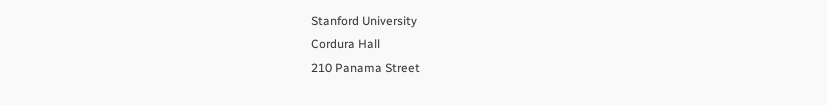Stanford University
Cordura Hall
210 Panama Street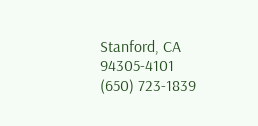Stanford, CA 94305-4101
(650) 723-1839